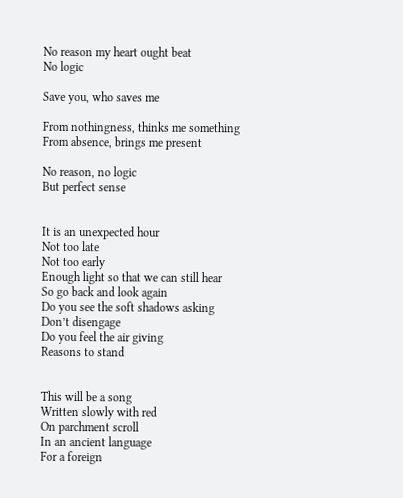No reason my heart ought beat
No logic

Save you, who saves me

From nothingness, thinks me something
From absence, brings me present

No reason, no logic
But perfect sense


It is an unexpected hour
Not too late
Not too early
Enough light so that we can still hear
So go back and look again
Do you see the soft shadows asking
Don’t disengage
Do you feel the air giving
Reasons to stand


This will be a song
Written slowly with red
On parchment scroll
In an ancient language
For a foreign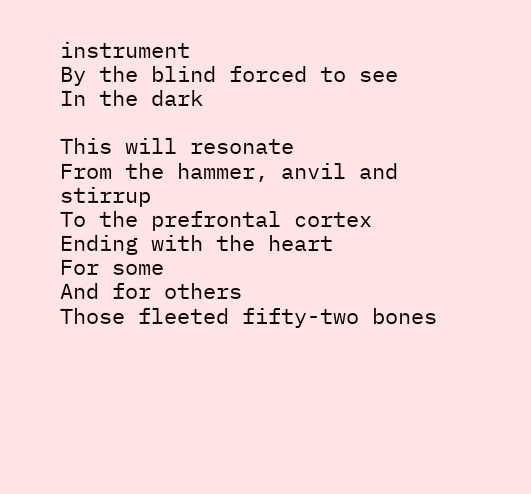instrument
By the blind forced to see
In the dark

This will resonate
From the hammer, anvil and stirrup
To the prefrontal cortex
Ending with the heart
For some
And for others
Those fleeted fifty-two bones